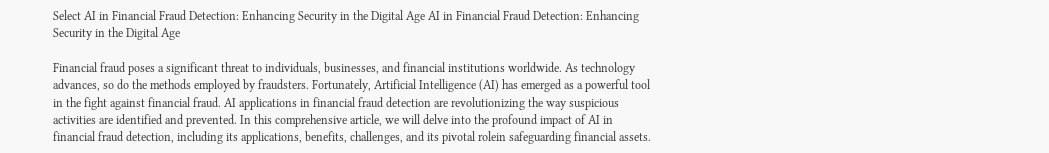Select AI in Financial Fraud Detection: Enhancing Security in the Digital Age AI in Financial Fraud Detection: Enhancing Security in the Digital Age

Financial fraud poses a significant threat to individuals, businesses, and financial institutions worldwide. As technology advances, so do the methods employed by fraudsters. Fortunately, Artificial Intelligence (AI) has emerged as a powerful tool in the fight against financial fraud. AI applications in financial fraud detection are revolutionizing the way suspicious activities are identified and prevented. In this comprehensive article, we will delve into the profound impact of AI in financial fraud detection, including its applications, benefits, challenges, and its pivotal rolein safeguarding financial assets.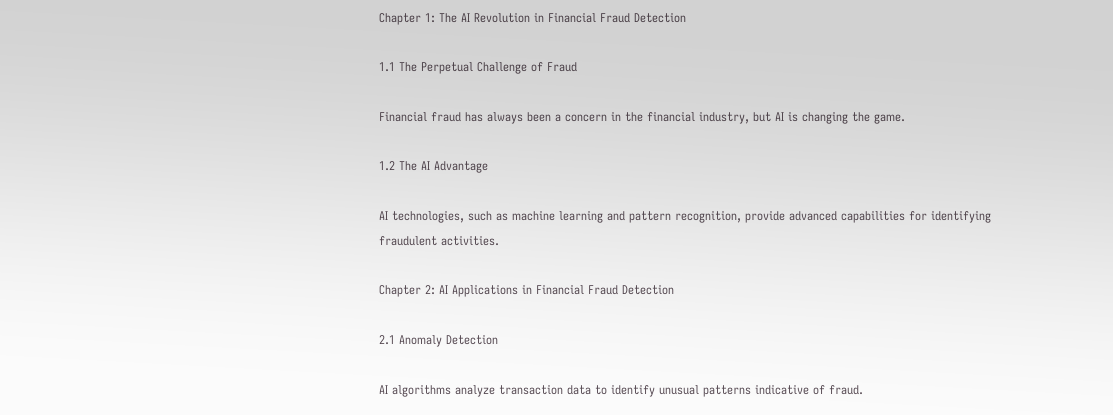Chapter 1: The AI Revolution in Financial Fraud Detection

1.1 The Perpetual Challenge of Fraud

Financial fraud has always been a concern in the financial industry, but AI is changing the game.

1.2 The AI Advantage

AI technologies, such as machine learning and pattern recognition, provide advanced capabilities for identifying fraudulent activities.

Chapter 2: AI Applications in Financial Fraud Detection

2.1 Anomaly Detection

AI algorithms analyze transaction data to identify unusual patterns indicative of fraud.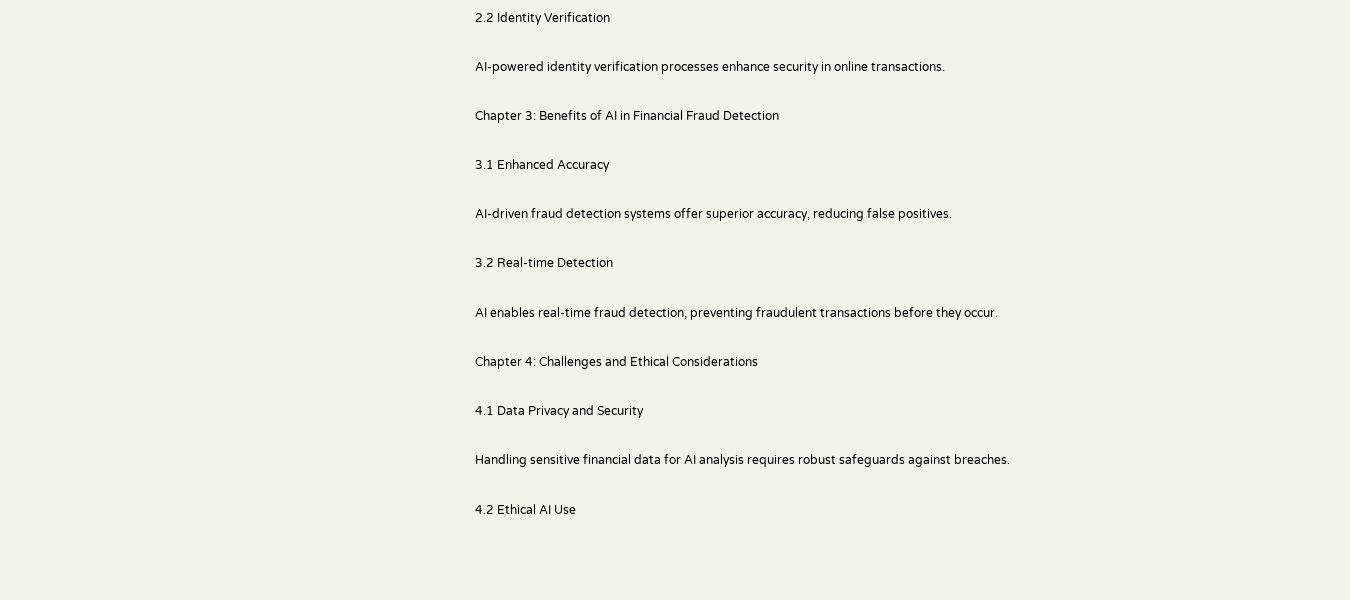2.2 Identity Verification

AI-powered identity verification processes enhance security in online transactions.

Chapter 3: Benefits of AI in Financial Fraud Detection

3.1 Enhanced Accuracy

AI-driven fraud detection systems offer superior accuracy, reducing false positives.

3.2 Real-time Detection

AI enables real-time fraud detection, preventing fraudulent transactions before they occur.

Chapter 4: Challenges and Ethical Considerations

4.1 Data Privacy and Security

Handling sensitive financial data for AI analysis requires robust safeguards against breaches.

4.2 Ethical AI Use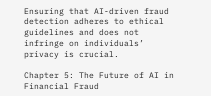Ensuring that AI-driven fraud detection adheres to ethical guidelines and does not infringe on individuals’ privacy is crucial.

Chapter 5: The Future of AI in Financial Fraud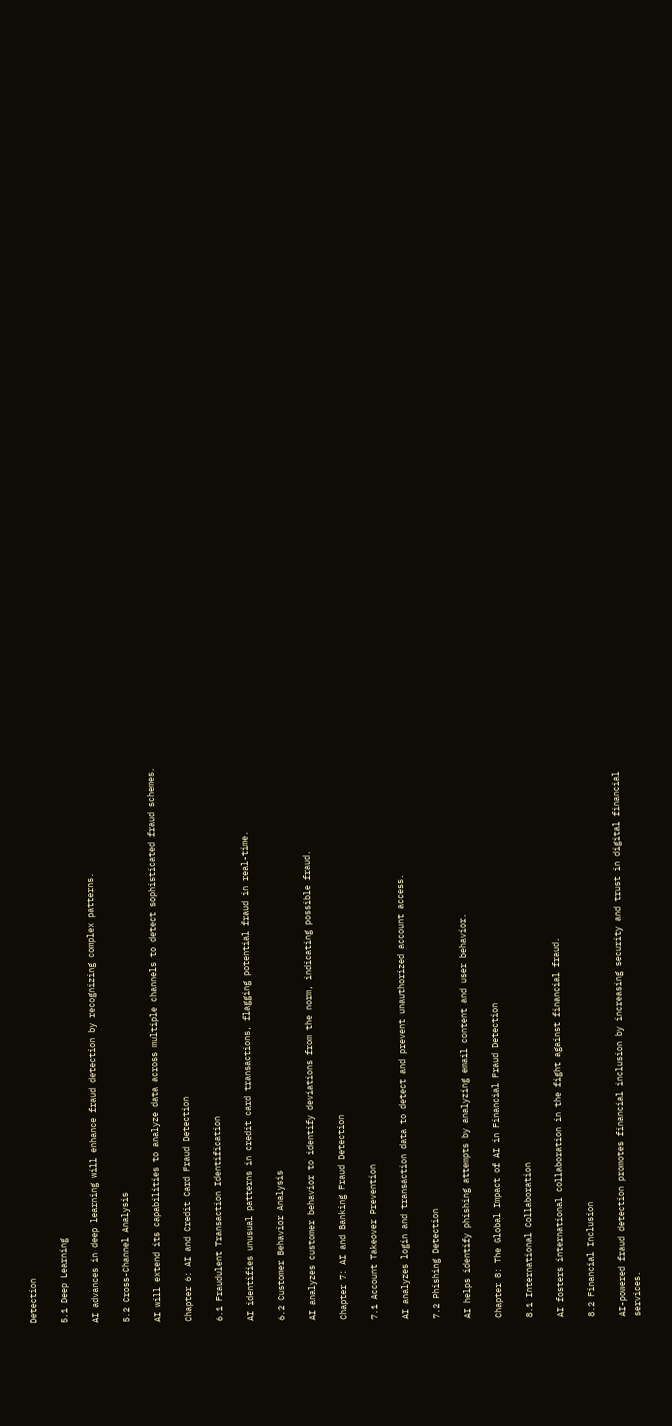Detection

5.1 Deep Learning

AI advances in deep learning will enhance fraud detection by recognizing complex patterns.

5.2 Cross-Channel Analysis

AI will extend its capabilities to analyze data across multiple channels to detect sophisticated fraud schemes.

Chapter 6: AI and Credit Card Fraud Detection

6.1 Fraudulent Transaction Identification

AI identifies unusual patterns in credit card transactions, flagging potential fraud in real-time.

6.2 Customer Behavior Analysis

AI analyzes customer behavior to identify deviations from the norm, indicating possible fraud.

Chapter 7: AI and Banking Fraud Detection

7.1 Account Takeover Prevention

AI analyzes login and transaction data to detect and prevent unauthorized account access.

7.2 Phishing Detection

AI helps identify phishing attempts by analyzing email content and user behavior.

Chapter 8: The Global Impact of AI in Financial Fraud Detection

8.1 International Collaboration

AI fosters international collaboration in the fight against financial fraud.

8.2 Financial Inclusion

AI-powered fraud detection promotes financial inclusion by increasing security and trust in digital financial services.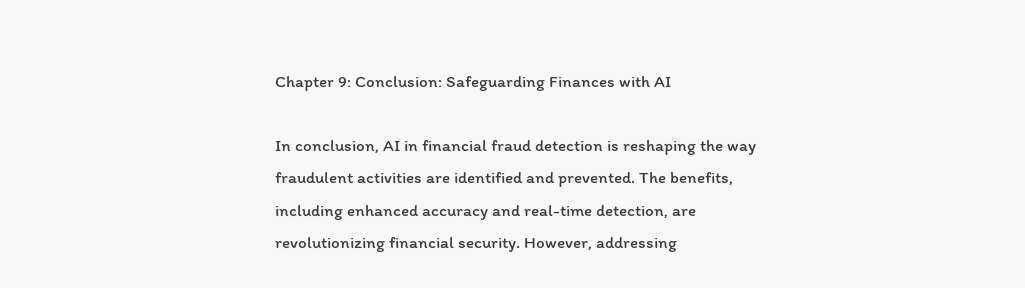Chapter 9: Conclusion: Safeguarding Finances with AI

In conclusion, AI in financial fraud detection is reshaping the way fraudulent activities are identified and prevented. The benefits, including enhanced accuracy and real-time detection, are revolutionizing financial security. However, addressing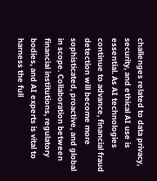challenges related to data privacy, security, and ethical AI use is essential. As AI technologies continue to advance, financial fraud detection will become more sophisticated, proactive, and global in scope. Collaboration between financial institutions, regulatory bodies, and AI experts is vital to harness the full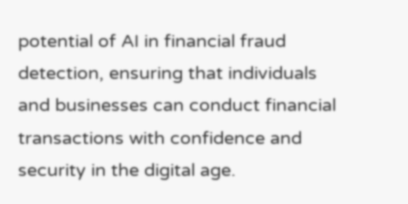potential of AI in financial fraud detection, ensuring that individuals and businesses can conduct financial transactions with confidence and security in the digital age.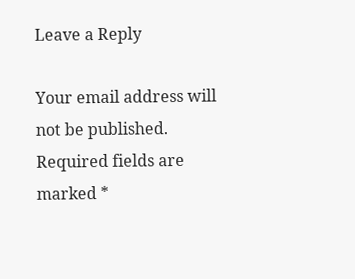Leave a Reply

Your email address will not be published. Required fields are marked *